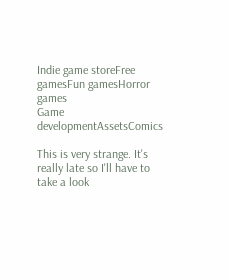Indie game storeFree gamesFun gamesHorror games
Game developmentAssetsComics

This is very strange. It's really late so I'll have to take a look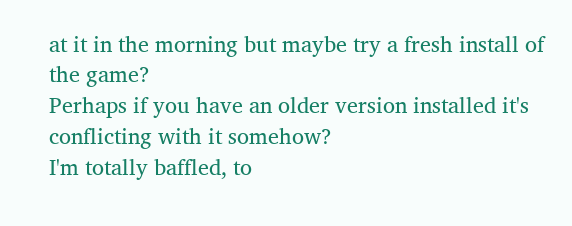at it in the morning but maybe try a fresh install of the game?
Perhaps if you have an older version installed it's conflicting with it somehow?
I'm totally baffled, to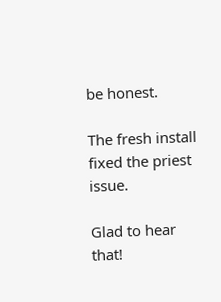be honest.

The fresh install fixed the priest issue.

Glad to hear that!